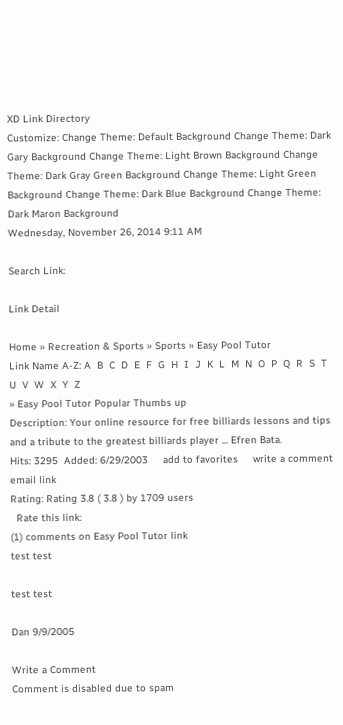XD Link Directory
Customize: Change Theme: Default Background Change Theme: Dark Gary Background Change Theme: Light Brown Background Change Theme: Dark Gray Green Background Change Theme: Light Green Background Change Theme: Dark Blue Background Change Theme: Dark Maron Background
Wednesday, November 26, 2014 9:11 AM

Search Link:

Link Detail

Home » Recreation & Sports » Sports » Easy Pool Tutor
Link Name A-Z: A  B  C  D  E  F  G  H  I  J  K  L  M  N  O  P  Q  R  S  T  U  V  W  X  Y  Z
» Easy Pool Tutor Popular Thumbs up
Description: Your online resource for free billiards lessons and tips and a tribute to the greatest billiards player ... Efren Bata.
Hits: 3295  Added: 6/29/2003     add to favorites     write a comment     email link
Rating: Rating 3.8 ( 3.8 ) by 1709 users
  Rate this link:
(1) comments on Easy Pool Tutor link
test test

test test

Dan 9/9/2005

Write a Comment
Comment is disabled due to spam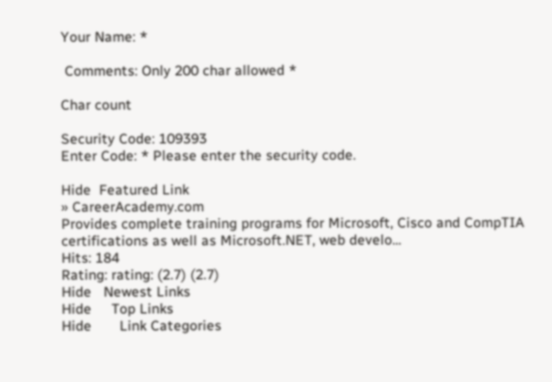Your Name: *

 Comments: Only 200 char allowed *

Char count

Security Code: 109393
Enter Code: * Please enter the security code.

Hide  Featured Link
» CareerAcademy.com
Provides complete training programs for Microsoft, Cisco and CompTIA certifications as well as Microsoft.NET, web develo...
Hits: 184
Rating: rating: (2.7) (2.7)
Hide   Newest Links
Hide     Top Links
Hide       Link Categories